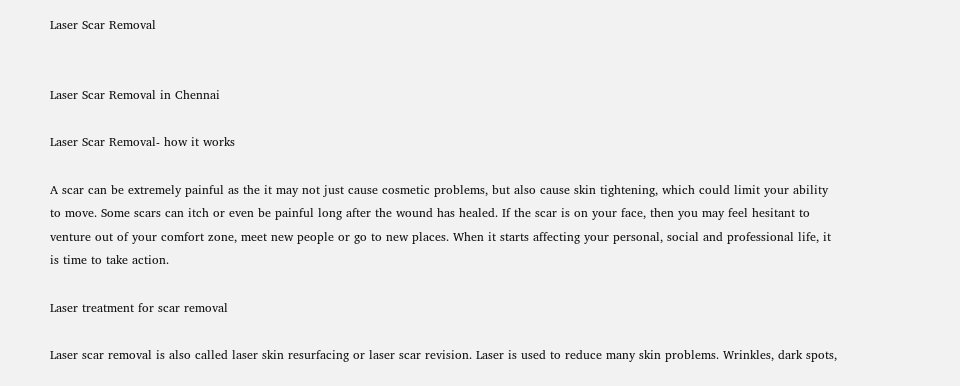Laser Scar Removal


Laser Scar Removal in Chennai

Laser Scar Removal- how it works

A scar can be extremely painful as the it may not just cause cosmetic problems, but also cause skin tightening, which could limit your ability to move. Some scars can itch or even be painful long after the wound has healed. If the scar is on your face, then you may feel hesitant to venture out of your comfort zone, meet new people or go to new places. When it starts affecting your personal, social and professional life, it is time to take action.

Laser treatment for scar removal

Laser scar removal is also called laser skin resurfacing or laser scar revision. Laser is used to reduce many skin problems. Wrinkles, dark spots,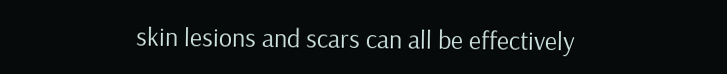skin lesions and scars can all be effectively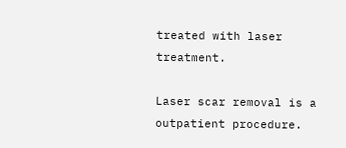treated with laser treatment.

Laser scar removal is a outpatient procedure.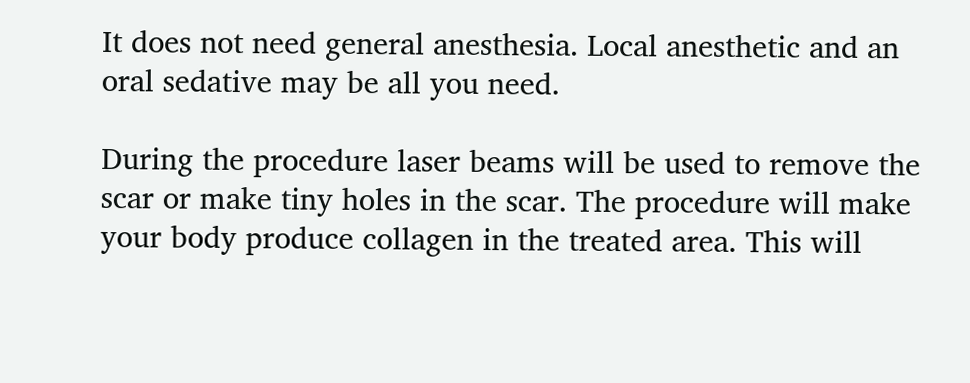It does not need general anesthesia. Local anesthetic and an oral sedative may be all you need.

During the procedure laser beams will be used to remove the scar or make tiny holes in the scar. The procedure will make your body produce collagen in the treated area. This will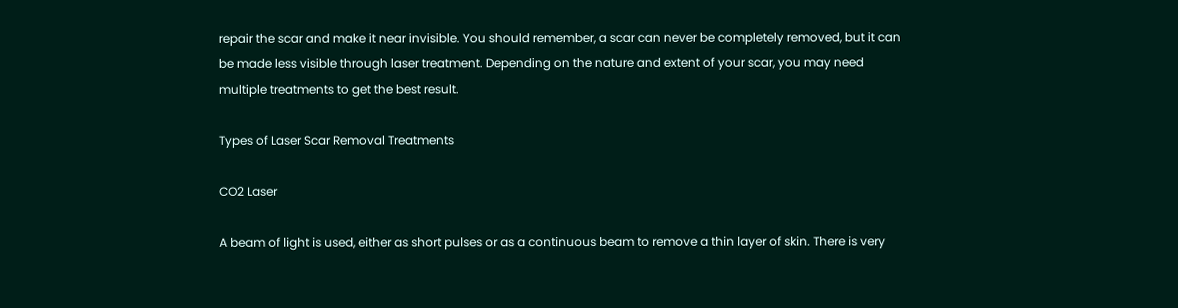repair the scar and make it near invisible. You should remember, a scar can never be completely removed, but it can be made less visible through laser treatment. Depending on the nature and extent of your scar, you may need multiple treatments to get the best result.

Types of Laser Scar Removal Treatments

CO2 Laser

A beam of light is used, either as short pulses or as a continuous beam to remove a thin layer of skin. There is very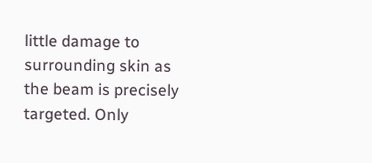little damage to surrounding skin as the beam is precisely targeted. Only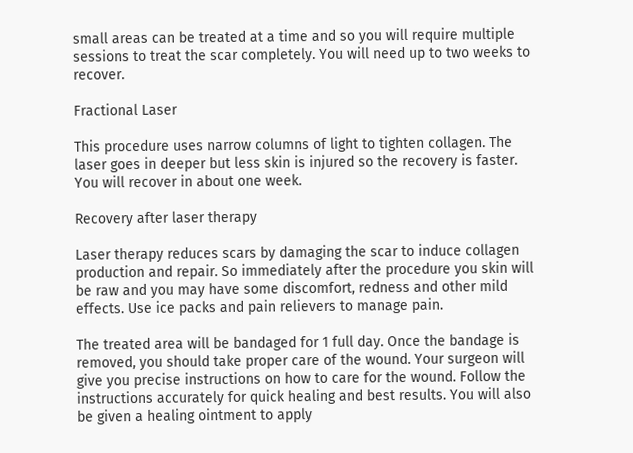small areas can be treated at a time and so you will require multiple sessions to treat the scar completely. You will need up to two weeks to recover.

Fractional Laser

This procedure uses narrow columns of light to tighten collagen. The laser goes in deeper but less skin is injured so the recovery is faster. You will recover in about one week.

Recovery after laser therapy

Laser therapy reduces scars by damaging the scar to induce collagen production and repair. So immediately after the procedure you skin will be raw and you may have some discomfort, redness and other mild effects. Use ice packs and pain relievers to manage pain.

The treated area will be bandaged for 1 full day. Once the bandage is removed, you should take proper care of the wound. Your surgeon will give you precise instructions on how to care for the wound. Follow the instructions accurately for quick healing and best results. You will also be given a healing ointment to apply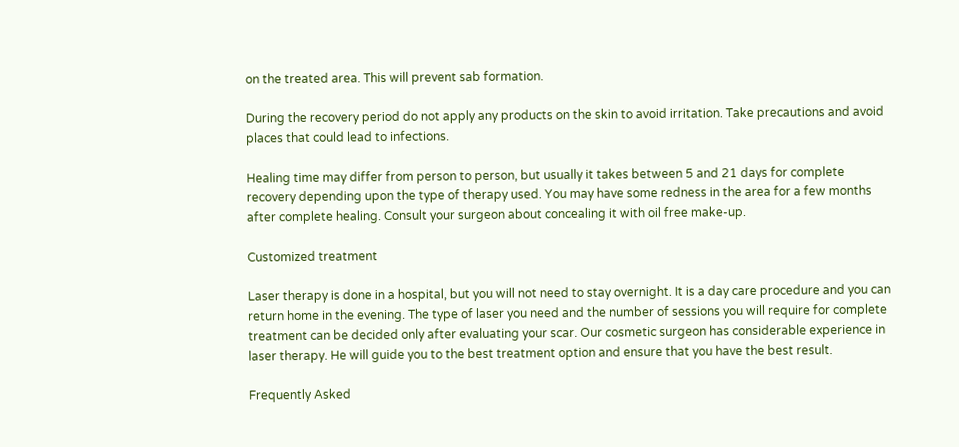on the treated area. This will prevent sab formation.

During the recovery period do not apply any products on the skin to avoid irritation. Take precautions and avoid places that could lead to infections.

Healing time may differ from person to person, but usually it takes between 5 and 21 days for complete recovery depending upon the type of therapy used. You may have some redness in the area for a few months after complete healing. Consult your surgeon about concealing it with oil free make-up.

Customized treatment

Laser therapy is done in a hospital, but you will not need to stay overnight. It is a day care procedure and you can return home in the evening. The type of laser you need and the number of sessions you will require for complete treatment can be decided only after evaluating your scar. Our cosmetic surgeon has considerable experience in laser therapy. He will guide you to the best treatment option and ensure that you have the best result.

Frequently Asked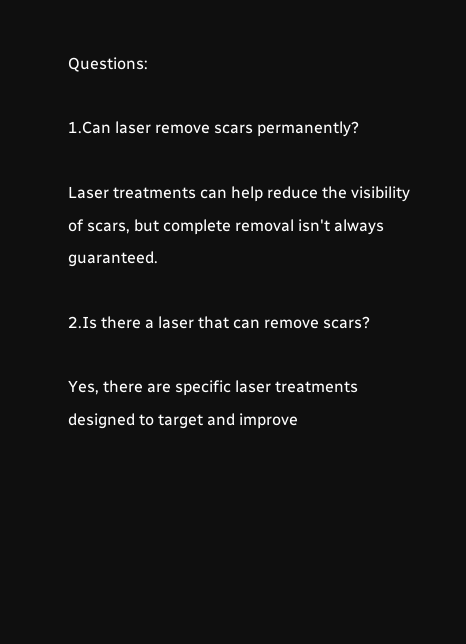Questions:

1.Can laser remove scars permanently?

Laser treatments can help reduce the visibility of scars, but complete removal isn't always guaranteed.

2.Is there a laser that can remove scars?

Yes, there are specific laser treatments designed to target and improve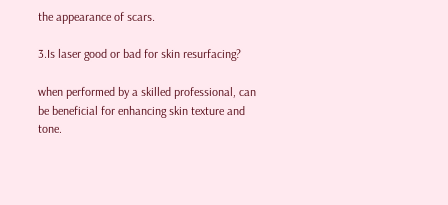the appearance of scars.

3.Is laser good or bad for skin resurfacing?

when performed by a skilled professional, can be beneficial for enhancing skin texture and tone.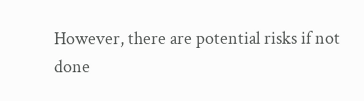However, there are potential risks if not done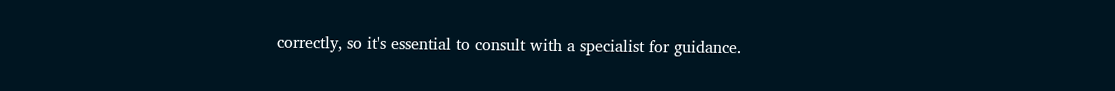correctly, so it's essential to consult with a specialist for guidance.